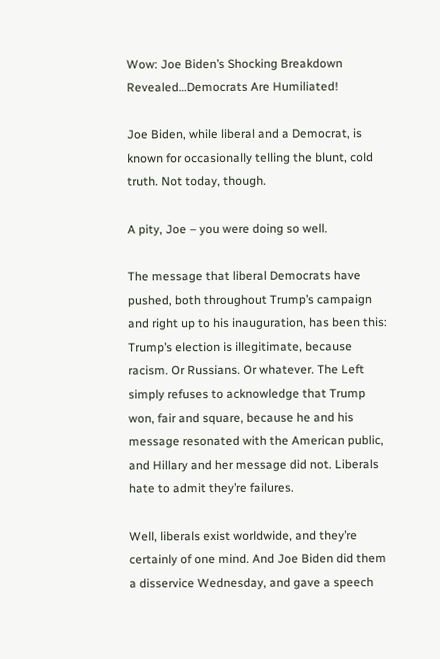Wow: Joe Biden’s Shocking Breakdown Revealed…Democrats Are Humiliated!

Joe Biden, while liberal and a Democrat, is known for occasionally telling the blunt, cold truth. Not today, though.

A pity, Joe – you were doing so well.

The message that liberal Democrats have pushed, both throughout Trump’s campaign and right up to his inauguration, has been this: Trump’s election is illegitimate, because racism. Or Russians. Or whatever. The Left simply refuses to acknowledge that Trump won, fair and square, because he and his message resonated with the American public, and Hillary and her message did not. Liberals hate to admit they’re failures.

Well, liberals exist worldwide, and they’re certainly of one mind. And Joe Biden did them a disservice Wednesday, and gave a speech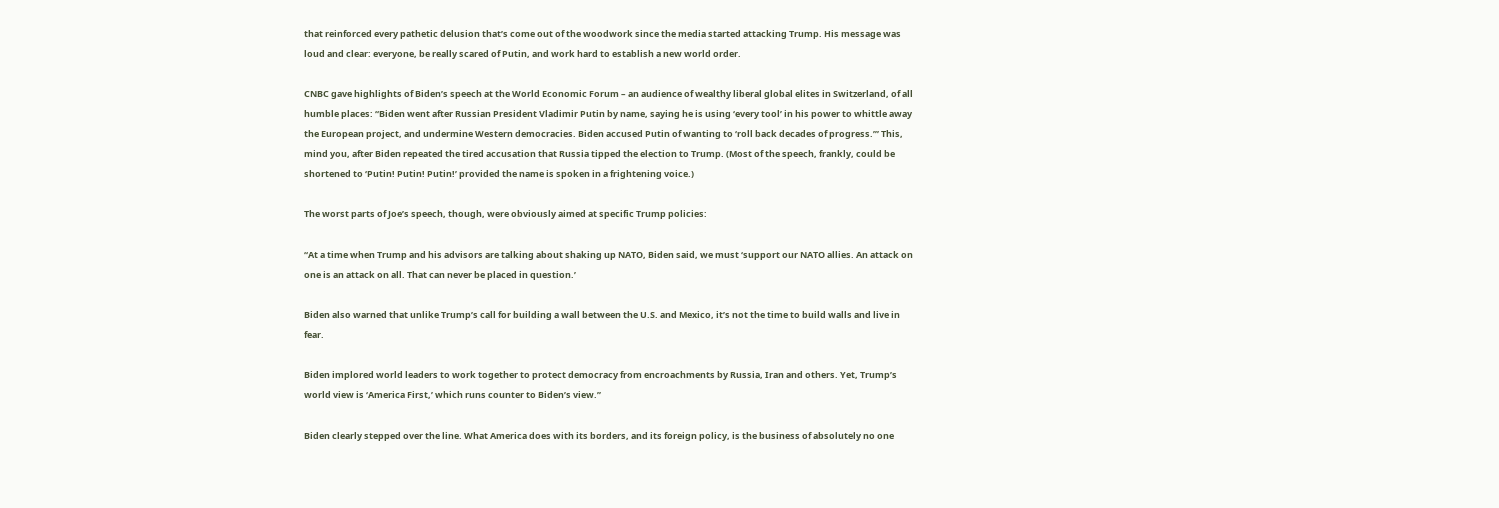that reinforced every pathetic delusion that’s come out of the woodwork since the media started attacking Trump. His message was loud and clear: everyone, be really scared of Putin, and work hard to establish a new world order.

CNBC gave highlights of Biden’s speech at the World Economic Forum – an audience of wealthy liberal global elites in Switzerland, of all humble places: “Biden went after Russian President Vladimir Putin by name, saying he is using ‘every tool’ in his power to whittle away the European project, and undermine Western democracies. Biden accused Putin of wanting to ‘roll back decades of progress.’” This, mind you, after Biden repeated the tired accusation that Russia tipped the election to Trump. (Most of the speech, frankly, could be shortened to ‘Putin! Putin! Putin!’ provided the name is spoken in a frightening voice.)

The worst parts of Joe’s speech, though, were obviously aimed at specific Trump policies:

“At a time when Trump and his advisors are talking about shaking up NATO, Biden said, we must ‘support our NATO allies. An attack on one is an attack on all. That can never be placed in question.’

Biden also warned that unlike Trump’s call for building a wall between the U.S. and Mexico, it’s not the time to build walls and live in fear.

Biden implored world leaders to work together to protect democracy from encroachments by Russia, Iran and others. Yet, Trump’s world view is ‘America First,’ which runs counter to Biden’s view.”

Biden clearly stepped over the line. What America does with its borders, and its foreign policy, is the business of absolutely no one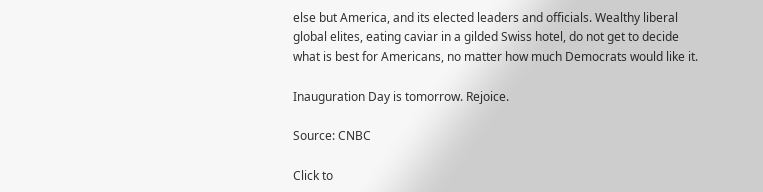else but America, and its elected leaders and officials. Wealthy liberal global elites, eating caviar in a gilded Swiss hotel, do not get to decide what is best for Americans, no matter how much Democrats would like it.

Inauguration Day is tomorrow. Rejoice.

Source: CNBC

Click to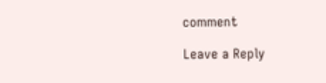comment

Leave a Reply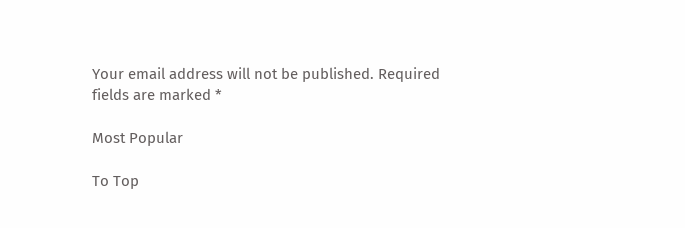Your email address will not be published. Required fields are marked *

Most Popular

To Top